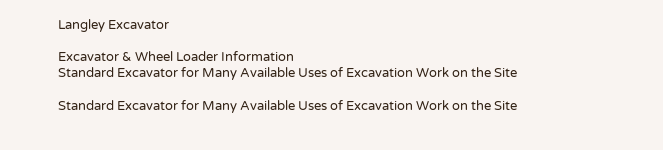Langley Excavator

Excavator & Wheel Loader Information
Standard Excavator for Many Available Uses of Excavation Work on the Site

Standard Excavator for Many Available Uses of Excavation Work on the Site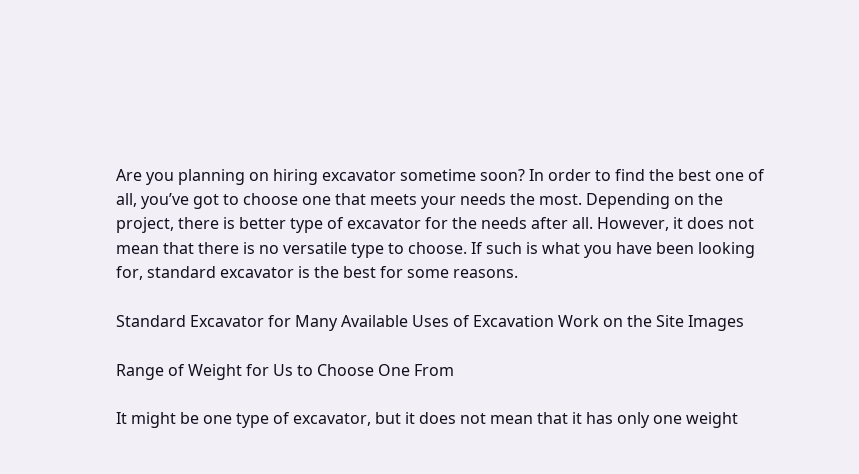Are you planning on hiring excavator sometime soon? In order to find the best one of all, you’ve got to choose one that meets your needs the most. Depending on the project, there is better type of excavator for the needs after all. However, it does not mean that there is no versatile type to choose. If such is what you have been looking for, standard excavator is the best for some reasons.

Standard Excavator for Many Available Uses of Excavation Work on the Site Images

Range of Weight for Us to Choose One From

It might be one type of excavator, but it does not mean that it has only one weight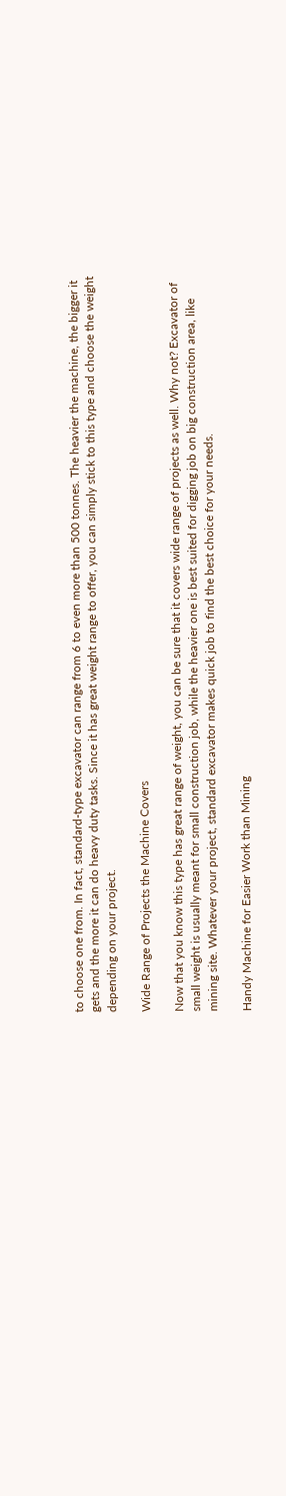to choose one from. In fact, standard-type excavator can range from 6 to even more than 500 tonnes. The heavier the machine, the bigger it gets and the more it can do heavy duty tasks. Since it has great weight range to offer, you can simply stick to this type and choose the weight depending on your project.

Wide Range of Projects the Machine Covers

Now that you know this type has great range of weight, you can be sure that it covers wide range of projects as well. Why not? Excavator of small weight is usually meant for small construction job, while the heavier one is best suited for digging job on big construction area, like mining site. Whatever your project, standard excavator makes quick job to find the best choice for your needs.

Handy Machine for Easier Work than Mining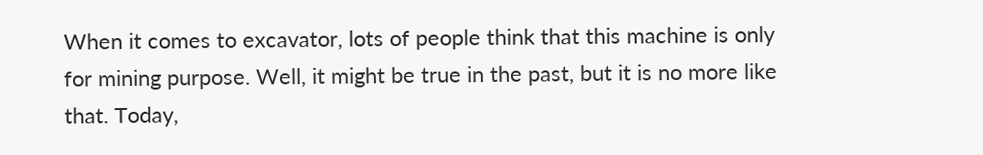When it comes to excavator, lots of people think that this machine is only for mining purpose. Well, it might be true in the past, but it is no more like that. Today,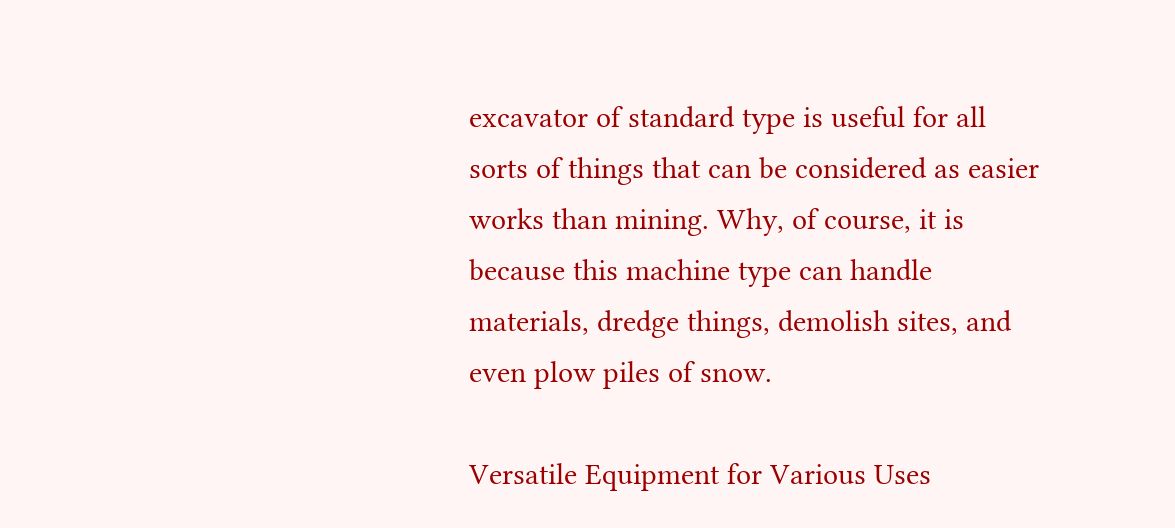excavator of standard type is useful for all sorts of things that can be considered as easier works than mining. Why, of course, it is because this machine type can handle materials, dredge things, demolish sites, and even plow piles of snow.

Versatile Equipment for Various Uses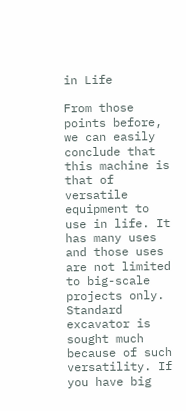in Life

From those points before, we can easily conclude that this machine is that of versatile equipment to use in life. It has many uses and those uses are not limited to big-scale projects only. Standard excavator is sought much because of such versatility. If you have big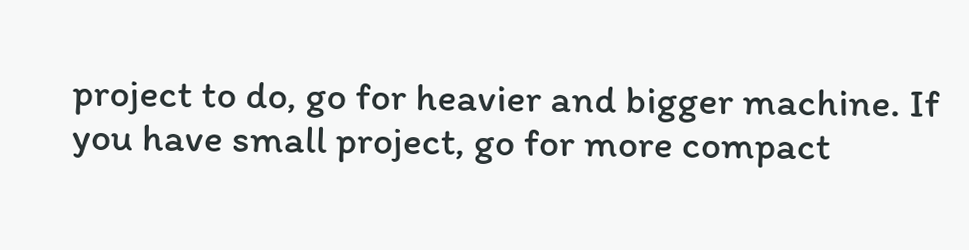project to do, go for heavier and bigger machine. If you have small project, go for more compact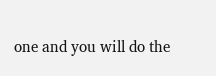one and you will do the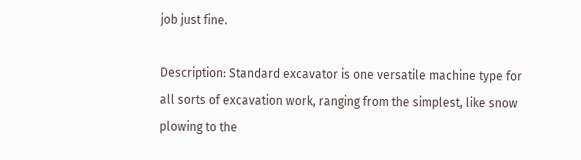job just fine.

Description: Standard excavator is one versatile machine type for all sorts of excavation work, ranging from the simplest, like snow plowing to the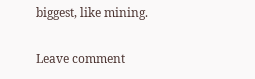biggest, like mining.

Leave comment